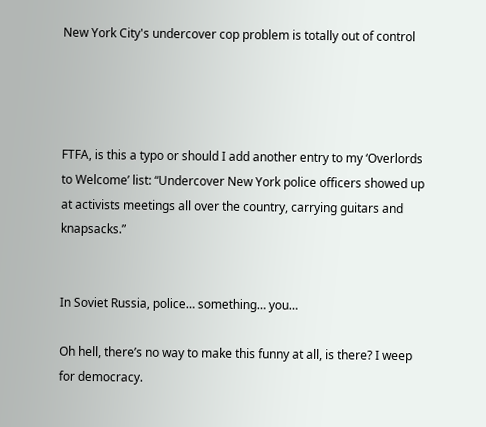New York City's undercover cop problem is totally out of control




FTFA, is this a typo or should I add another entry to my ‘Overlords to Welcome’ list: “Undercover New York police officers showed up at activists meetings all over the country, carrying guitars and knapsacks.”


In Soviet Russia, police… something… you…

Oh hell, there’s no way to make this funny at all, is there? I weep for democracy.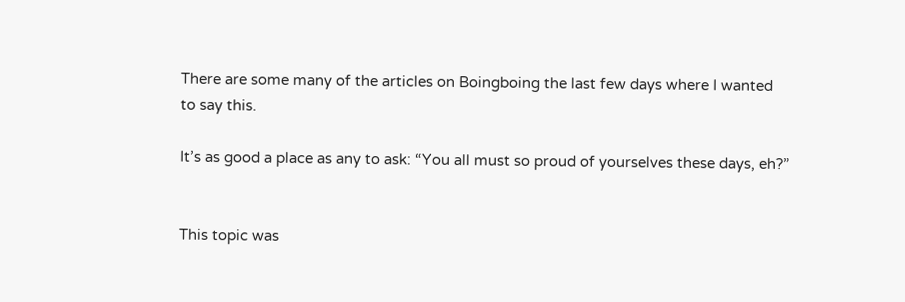There are some many of the articles on Boingboing the last few days where I wanted to say this.

It’s as good a place as any to ask: “You all must so proud of yourselves these days, eh?”


This topic was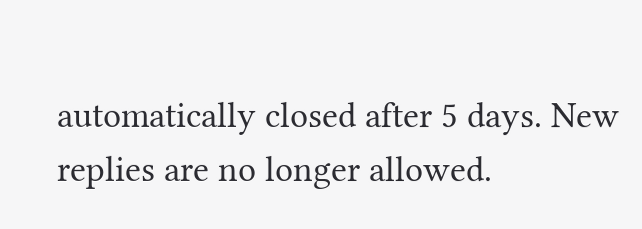automatically closed after 5 days. New replies are no longer allowed.